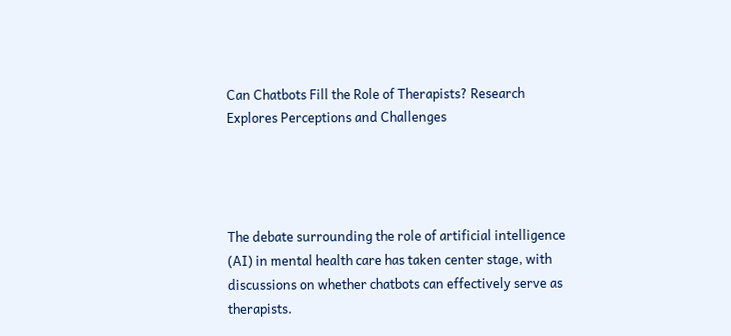Can Chatbots Fill the Role of Therapists? Research Explores Perceptions and Challenges




The debate surrounding the role of artificial intelligence (AI) in mental health care has taken center stage, with discussions on whether chatbots can effectively serve as therapists.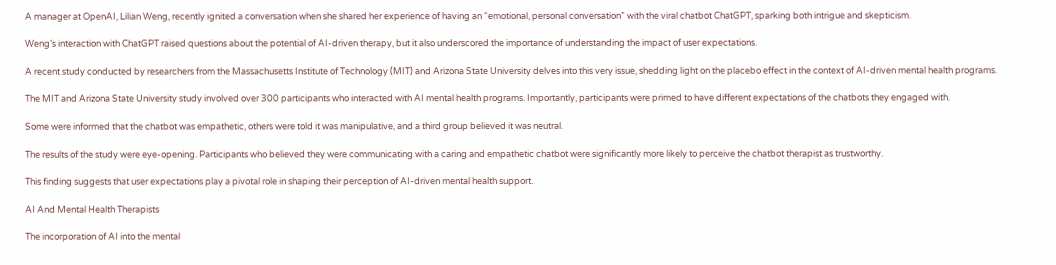A manager at OpenAI, Lilian Weng, recently ignited a conversation when she shared her experience of having an “emotional, personal conversation” with the viral chatbot ChatGPT, sparking both intrigue and skepticism.

Weng’s interaction with ChatGPT raised questions about the potential of AI-driven therapy, but it also underscored the importance of understanding the impact of user expectations.

A recent study conducted by researchers from the Massachusetts Institute of Technology (MIT) and Arizona State University delves into this very issue, shedding light on the placebo effect in the context of AI-driven mental health programs.

The MIT and Arizona State University study involved over 300 participants who interacted with AI mental health programs. Importantly, participants were primed to have different expectations of the chatbots they engaged with.

Some were informed that the chatbot was empathetic, others were told it was manipulative, and a third group believed it was neutral.

The results of the study were eye-opening. Participants who believed they were communicating with a caring and empathetic chatbot were significantly more likely to perceive the chatbot therapist as trustworthy.

This finding suggests that user expectations play a pivotal role in shaping their perception of AI-driven mental health support.

AI And Mental Health Therapists

The incorporation of AI into the mental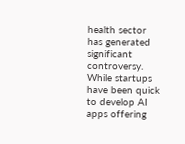health sector has generated significant controversy. While startups have been quick to develop AI apps offering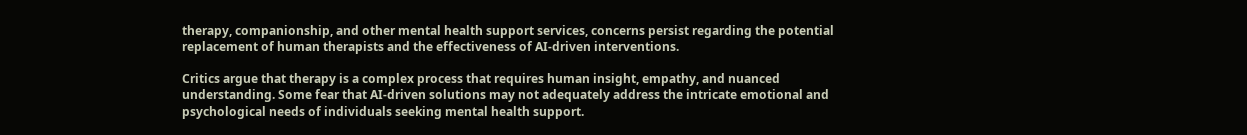therapy, companionship, and other mental health support services, concerns persist regarding the potential replacement of human therapists and the effectiveness of AI-driven interventions.

Critics argue that therapy is a complex process that requires human insight, empathy, and nuanced understanding. Some fear that AI-driven solutions may not adequately address the intricate emotional and psychological needs of individuals seeking mental health support.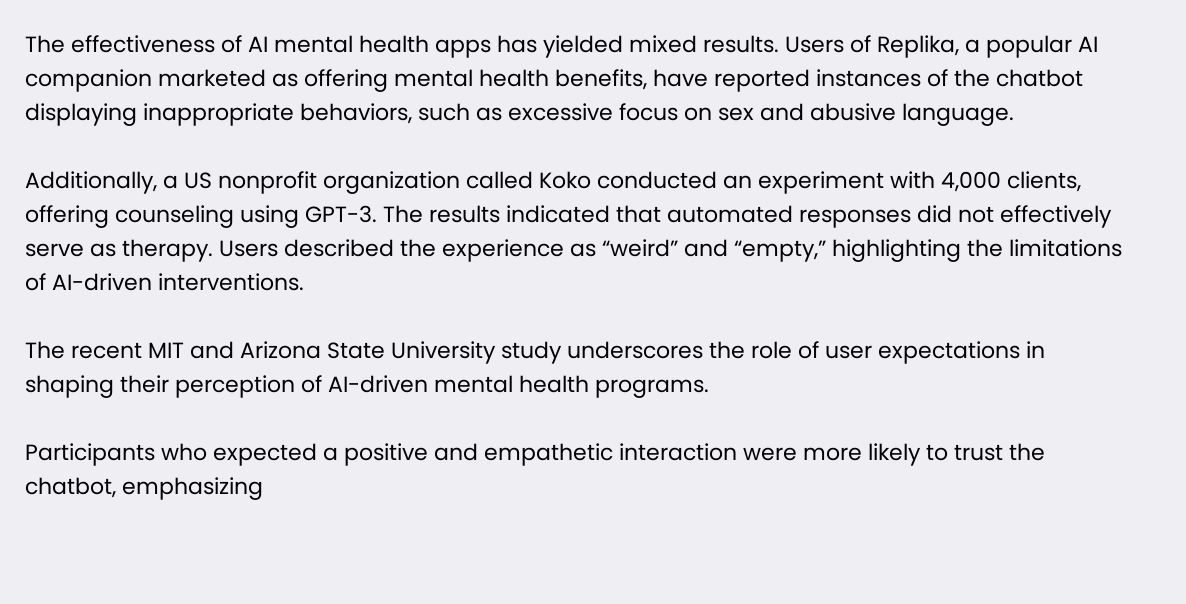The effectiveness of AI mental health apps has yielded mixed results. Users of Replika, a popular AI companion marketed as offering mental health benefits, have reported instances of the chatbot displaying inappropriate behaviors, such as excessive focus on sex and abusive language.

Additionally, a US nonprofit organization called Koko conducted an experiment with 4,000 clients, offering counseling using GPT-3. The results indicated that automated responses did not effectively serve as therapy. Users described the experience as “weird” and “empty,” highlighting the limitations of AI-driven interventions.

The recent MIT and Arizona State University study underscores the role of user expectations in shaping their perception of AI-driven mental health programs.

Participants who expected a positive and empathetic interaction were more likely to trust the chatbot, emphasizing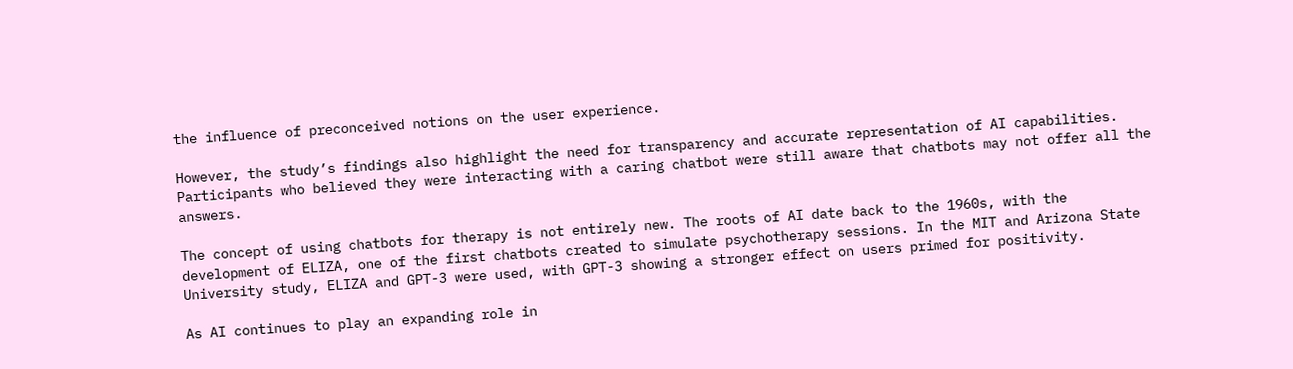the influence of preconceived notions on the user experience.

However, the study’s findings also highlight the need for transparency and accurate representation of AI capabilities. Participants who believed they were interacting with a caring chatbot were still aware that chatbots may not offer all the answers.

The concept of using chatbots for therapy is not entirely new. The roots of AI date back to the 1960s, with the development of ELIZA, one of the first chatbots created to simulate psychotherapy sessions. In the MIT and Arizona State University study, ELIZA and GPT-3 were used, with GPT-3 showing a stronger effect on users primed for positivity.

As AI continues to play an expanding role in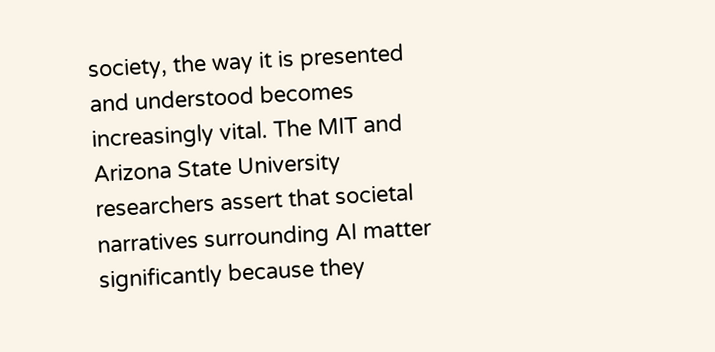society, the way it is presented and understood becomes increasingly vital. The MIT and Arizona State University researchers assert that societal narratives surrounding AI matter significantly because they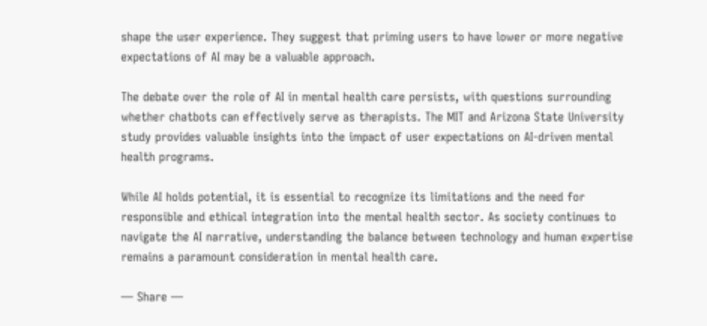shape the user experience. They suggest that priming users to have lower or more negative expectations of AI may be a valuable approach.

The debate over the role of AI in mental health care persists, with questions surrounding whether chatbots can effectively serve as therapists. The MIT and Arizona State University study provides valuable insights into the impact of user expectations on AI-driven mental health programs.

While AI holds potential, it is essential to recognize its limitations and the need for responsible and ethical integration into the mental health sector. As society continues to navigate the AI narrative, understanding the balance between technology and human expertise remains a paramount consideration in mental health care.

— Share —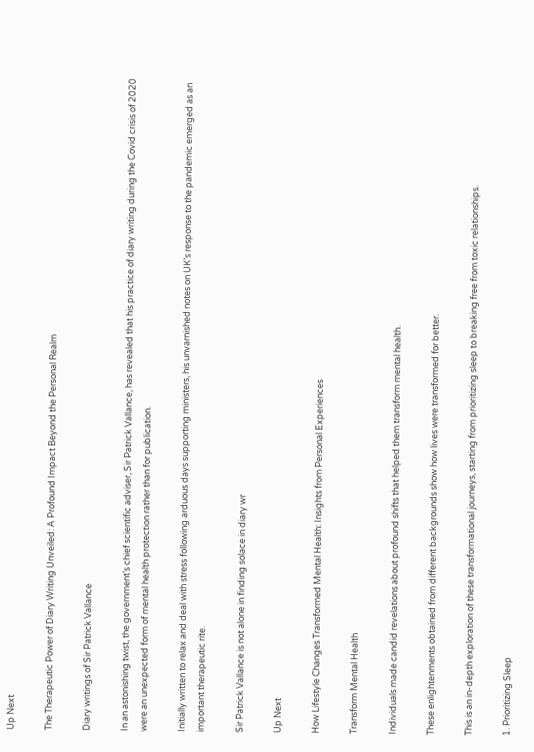Up Next

The Therapeutic Power of Diary Writing Unveiled: A Profound Impact Beyond the Personal Realm

Diary writings of Sir Patrick Vallance

In an astonishing twist, the government’s chief scientific adviser, Sir Patrick Vallance, has revealed that his practice of diary writing during the Covid crisis of 2020 were an unexpected form of mental health protection rather than for publication.

Initially written to relax and deal with stress following arduous days supporting ministers, his unvarnished notes on UK’s response to the pandemic emerged as an important therapeutic rite.

Sir Patrick Vallance is not alone in finding solace in diary wr

Up Next

How Lifestyle Changes Transformed Mental Health: Insights from Personal Experiences

Transform Mental Health

Individuals made candid revelations about profound shifts that helped them transform mental health.

These enlightenments obtained from different backgrounds show how lives were transformed for better.

This is an in-depth exploration of these transformational journeys, starting from prioritizing sleep to breaking free from toxic relationships.

1. Prioritizing Sleep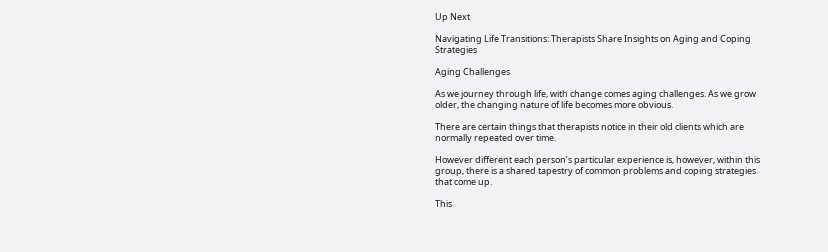Up Next

Navigating Life Transitions: Therapists Share Insights on Aging and Coping Strategies

Aging Challenges

As we journey through life, with change comes aging challenges. As we grow older, the changing nature of life becomes more obvious.

There are certain things that therapists notice in their old clients which are normally repeated over time.

However different each person’s particular experience is, however, within this group, there is a shared tapestry of common problems and coping strategies that come up.

This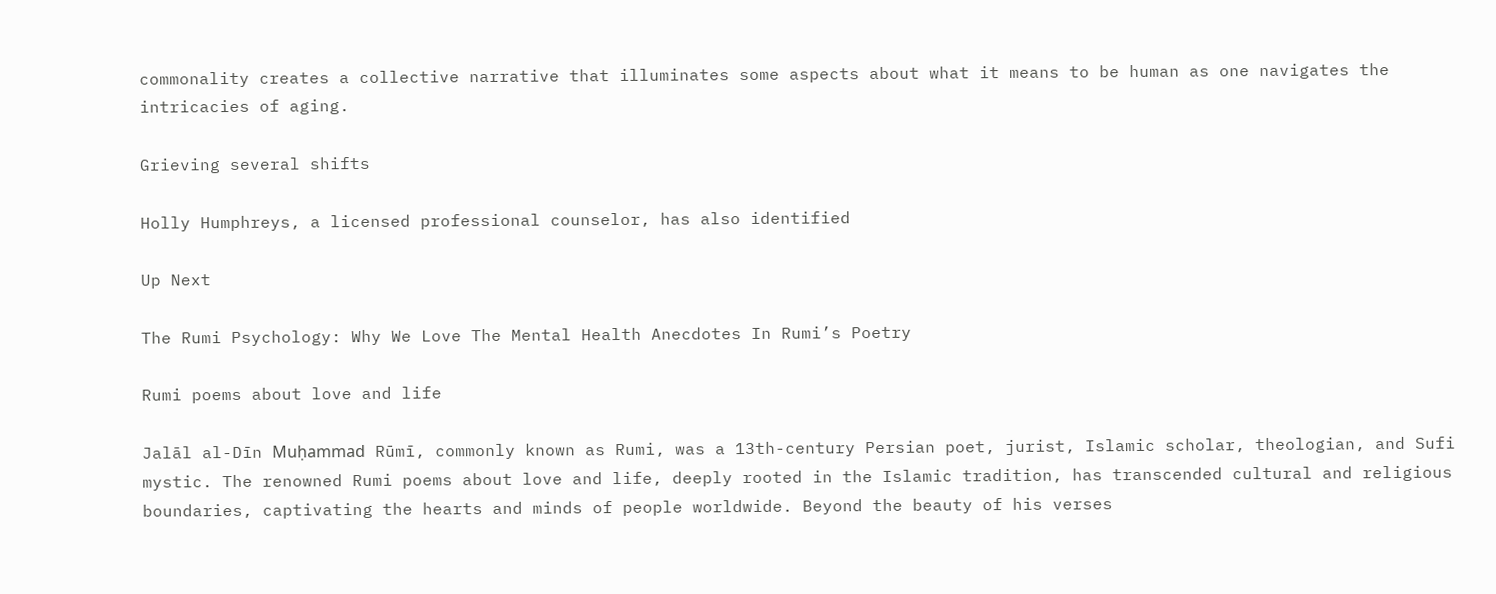commonality creates a collective narrative that illuminates some aspects about what it means to be human as one navigates the intricacies of aging.

Grieving several shifts

Holly Humphreys, a licensed professional counselor, has also identified

Up Next

The Rumi Psychology: Why We Love The Mental Health Anecdotes In Rumi’s Poetry

Rumi poems about love and life

Jalāl al-Dīn Muḥammad Rūmī, commonly known as Rumi, was a 13th-century Persian poet, jurist, Islamic scholar, theologian, and Sufi mystic. The renowned Rumi poems about love and life, deeply rooted in the Islamic tradition, has transcended cultural and religious boundaries, captivating the hearts and minds of people worldwide. Beyond the beauty of his verses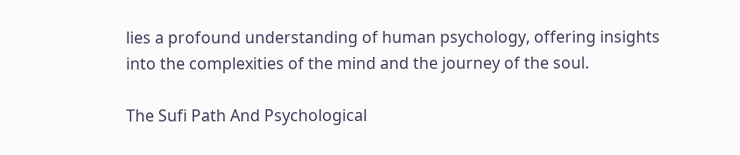lies a profound understanding of human psychology, offering insights into the complexities of the mind and the journey of the soul.

The Sufi Path And Psychological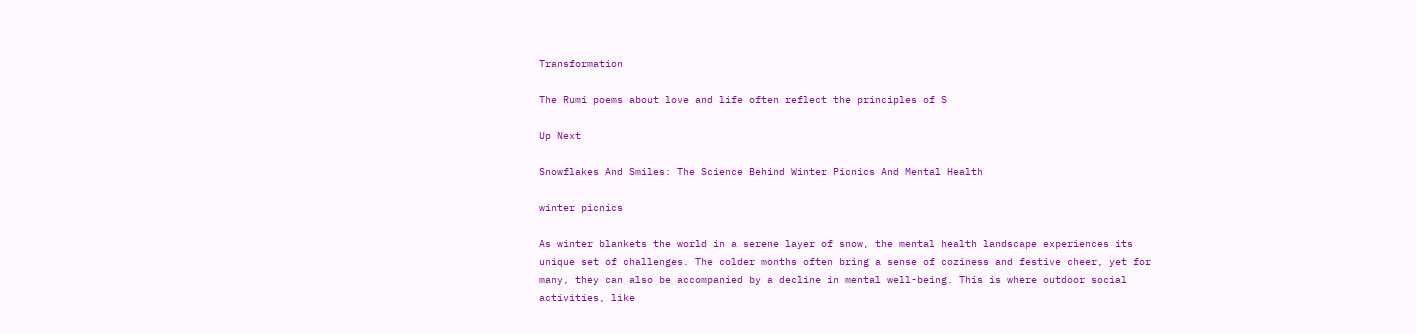Transformation

The Rumi poems about love and life often reflect the principles of S

Up Next

Snowflakes And Smiles: The Science Behind Winter Picnics And Mental Health

winter picnics

As winter blankets the world in a serene layer of snow, the mental health landscape experiences its unique set of challenges. The colder months often bring a sense of coziness and festive cheer, yet for many, they can also be accompanied by a decline in mental well-being. This is where outdoor social activities, like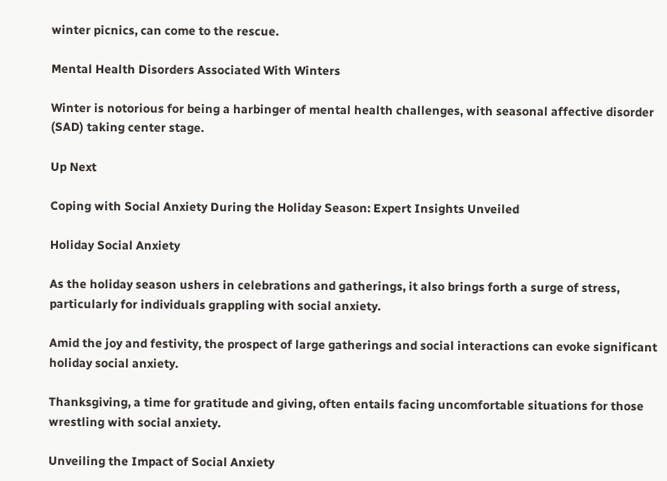winter picnics, can come to the rescue.

Mental Health Disorders Associated With Winters

Winter is notorious for being a harbinger of mental health challenges, with seasonal affective disorder (SAD) taking center stage.

Up Next

Coping with Social Anxiety During the Holiday Season: Expert Insights Unveiled

Holiday Social Anxiety

As the holiday season ushers in celebrations and gatherings, it also brings forth a surge of stress, particularly for individuals grappling with social anxiety.

Amid the joy and festivity, the prospect of large gatherings and social interactions can evoke significant holiday social anxiety.

Thanksgiving, a time for gratitude and giving, often entails facing uncomfortable situations for those wrestling with social anxiety.

Unveiling the Impact of Social Anxiety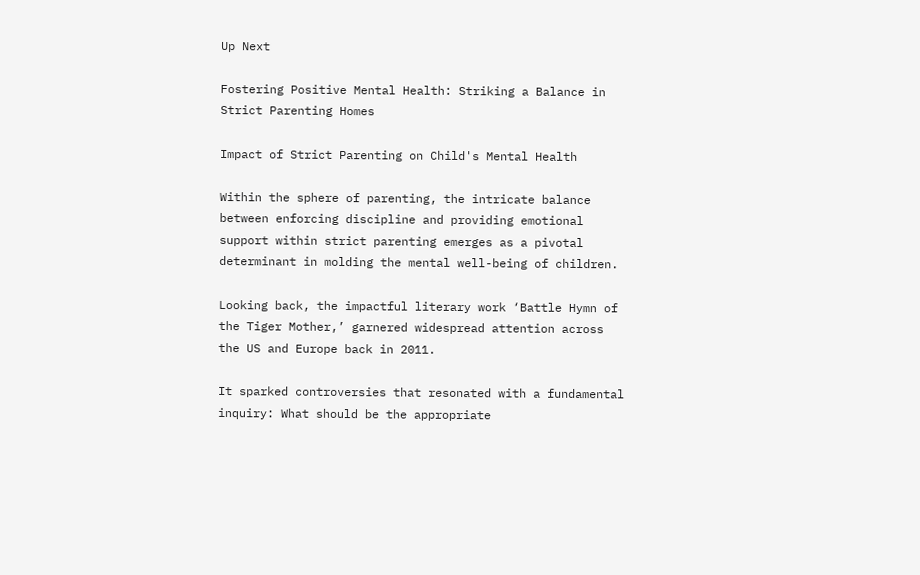Up Next

Fostering Positive Mental Health: Striking a Balance in Strict Parenting Homes

Impact of Strict Parenting on Child's Mental Health

Within the sphere of parenting, the intricate balance between enforcing discipline and providing emotional support within strict parenting emerges as a pivotal determinant in molding the mental well-being of children.

Looking back, the impactful literary work ‘Battle Hymn of the Tiger Mother,’ garnered widespread attention across the US and Europe back in 2011.

It sparked controversies that resonated with a fundamental inquiry: What should be the appropriate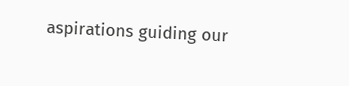aspirations guiding our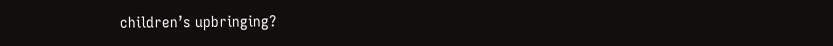children’s upbringing?